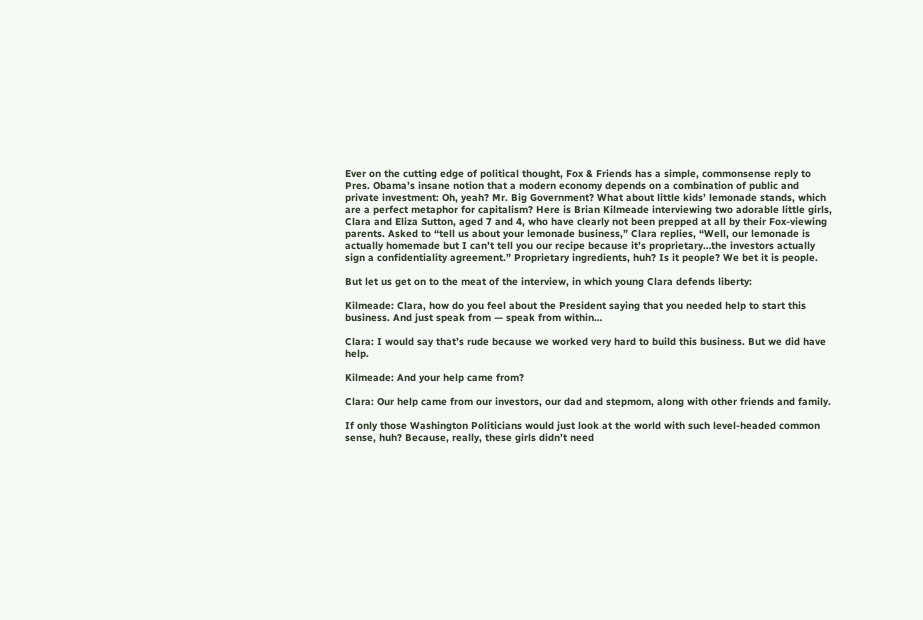Ever on the cutting edge of political thought, Fox & Friends has a simple, commonsense reply to Pres. Obama’s insane notion that a modern economy depends on a combination of public and private investment: Oh, yeah? Mr. Big Government? What about little kids’ lemonade stands, which are a perfect metaphor for capitalism? Here is Brian Kilmeade interviewing two adorable little girls, Clara and Eliza Sutton, aged 7 and 4, who have clearly not been prepped at all by their Fox-viewing parents. Asked to “tell us about your lemonade business,” Clara replies, “Well, our lemonade is actually homemade but I can’t tell you our recipe because it’s proprietary…the investors actually sign a confidentiality agreement.” Proprietary ingredients, huh? Is it people? We bet it is people.

But let us get on to the meat of the interview, in which young Clara defends liberty:

Kilmeade: Clara, how do you feel about the President saying that you needed help to start this business. And just speak from — speak from within…

Clara: I would say that’s rude because we worked very hard to build this business. But we did have help.

Kilmeade: And your help came from?

Clara: Our help came from our investors, our dad and stepmom, along with other friends and family.

If only those Washington Politicians would just look at the world with such level-headed common sense, huh? Because, really, these girls didn’t need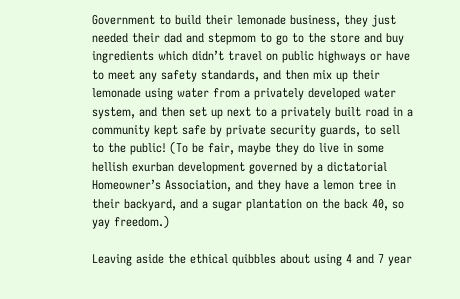Government to build their lemonade business, they just needed their dad and stepmom to go to the store and buy ingredients which didn’t travel on public highways or have to meet any safety standards, and then mix up their lemonade using water from a privately developed water system, and then set up next to a privately built road in a community kept safe by private security guards, to sell to the public! (To be fair, maybe they do live in some hellish exurban development governed by a dictatorial Homeowner’s Association, and they have a lemon tree in their backyard, and a sugar plantation on the back 40, so yay freedom.)

Leaving aside the ethical quibbles about using 4 and 7 year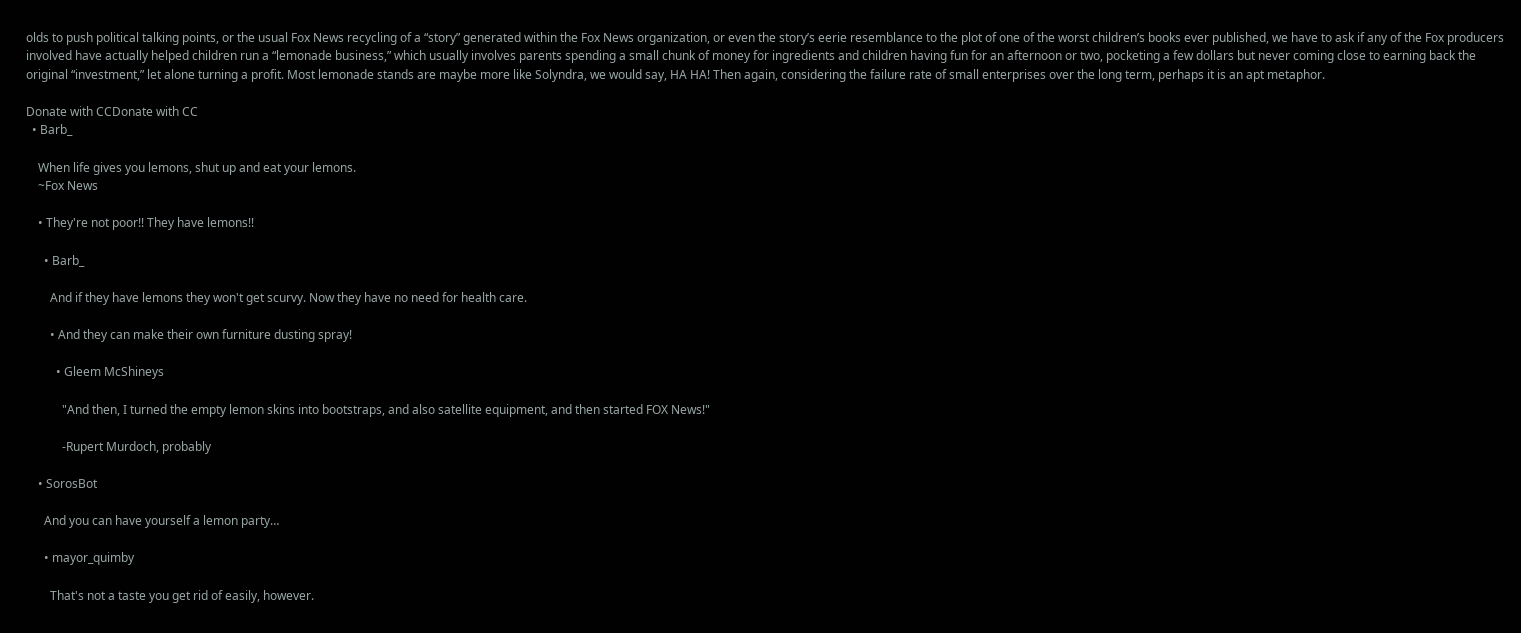olds to push political talking points, or the usual Fox News recycling of a “story” generated within the Fox News organization, or even the story’s eerie resemblance to the plot of one of the worst children’s books ever published, we have to ask if any of the Fox producers involved have actually helped children run a “lemonade business,” which usually involves parents spending a small chunk of money for ingredients and children having fun for an afternoon or two, pocketing a few dollars but never coming close to earning back the original “investment,” let alone turning a profit. Most lemonade stands are maybe more like Solyndra, we would say, HA HA! Then again, considering the failure rate of small enterprises over the long term, perhaps it is an apt metaphor.

Donate with CCDonate with CC
  • Barb_

    When life gives you lemons, shut up and eat your lemons.
    ~Fox News

    • They're not poor!! They have lemons!!

      • Barb_

        And if they have lemons they won't get scurvy. Now they have no need for health care.

        • And they can make their own furniture dusting spray!

          • Gleem McShineys

            "And then, I turned the empty lemon skins into bootstraps, and also satellite equipment, and then started FOX News!"

            -Rupert Murdoch, probably

    • SorosBot

      And you can have yourself a lemon party…

      • mayor_quimby

        That's not a taste you get rid of easily, however.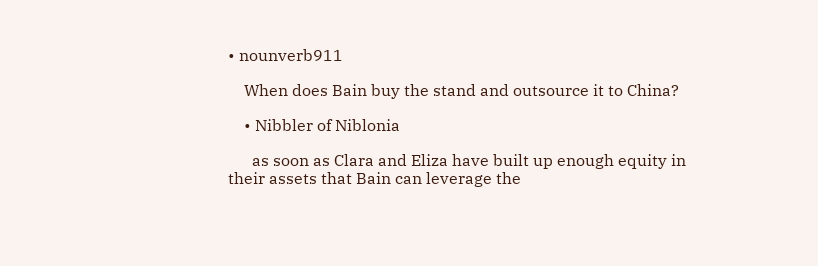• nounverb911

    When does Bain buy the stand and outsource it to China?

    • Nibbler of Niblonia

      as soon as Clara and Eliza have built up enough equity in their assets that Bain can leverage the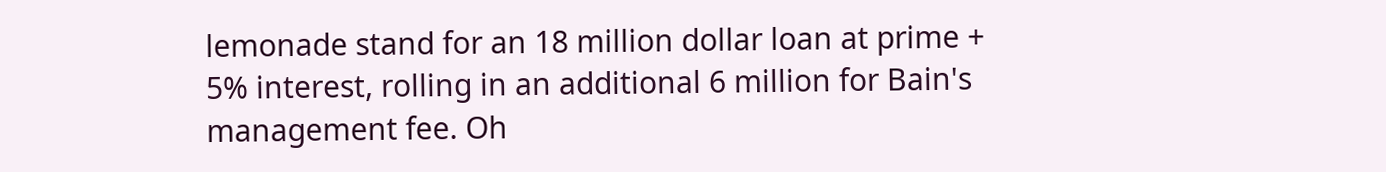lemonade stand for an 18 million dollar loan at prime + 5% interest, rolling in an additional 6 million for Bain's management fee. Oh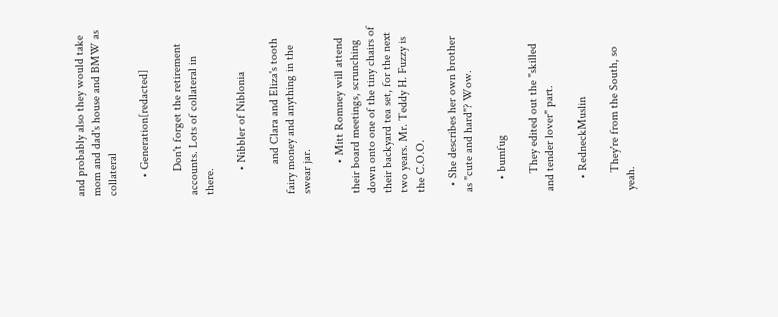and probably also they would take mom and dad's house and BMW as collateral

      • Generation[redacted]

        Don't forget the retirement accounts. Lots of collateral in there.

        • Nibbler of Niblonia

          and Clara and Eliza's tooth fairy money and anything in the swear jar.

          • Mitt Romney will attend their board meetings, scrunching down onto one of the tiny chairs of their backyard tea set, for the next two years. Mr. Teddy H. Fuzzy is the C.O.O.

  • She describes her own brother as "cute and hard"? Wow.

    • bumfug

      They edited out the "skilled and tender lover" part.

    • RedneckMuslin

      They're from the South, so yeah.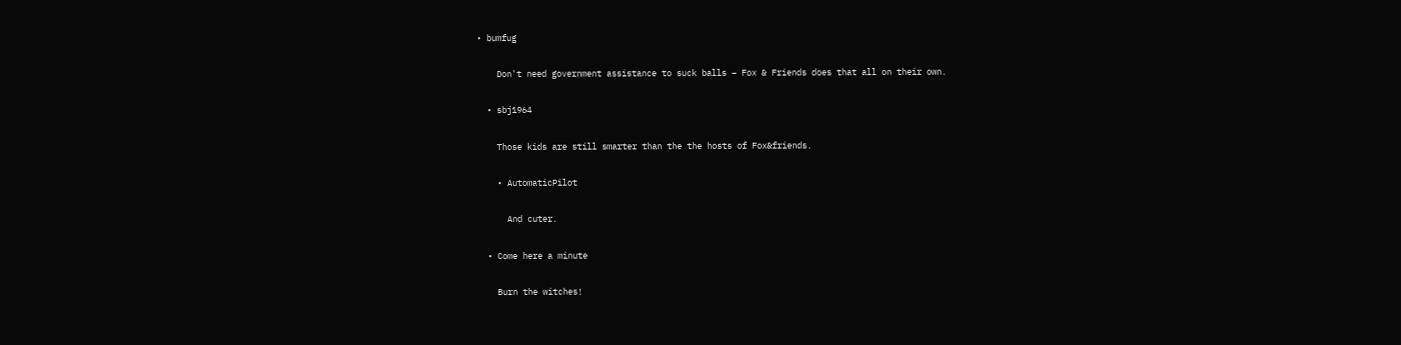• bumfug

    Don't need government assistance to suck balls – Fox & Friends does that all on their own.

  • sbj1964

    Those kids are still smarter than the the hosts of Fox&friends.

    • AutomaticPilot

      And cuter.

  • Come here a minute

    Burn the witches!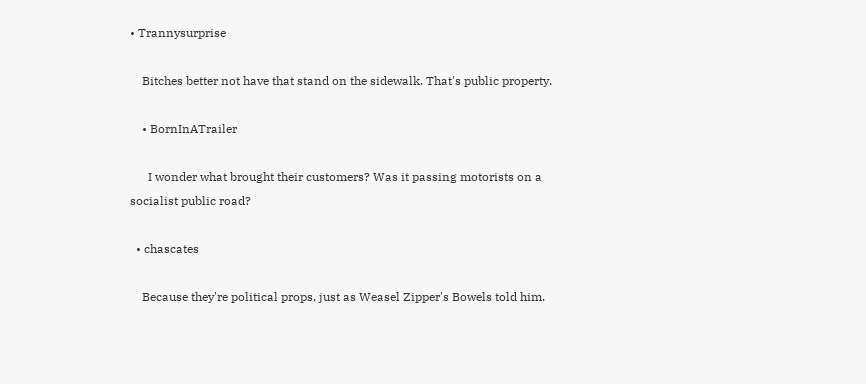• Trannysurprise

    Bitches better not have that stand on the sidewalk. That's public property.

    • BornInATrailer

      I wonder what brought their customers? Was it passing motorists on a socialist public road?

  • chascates

    Because they're political props, just as Weasel Zipper's Bowels told him.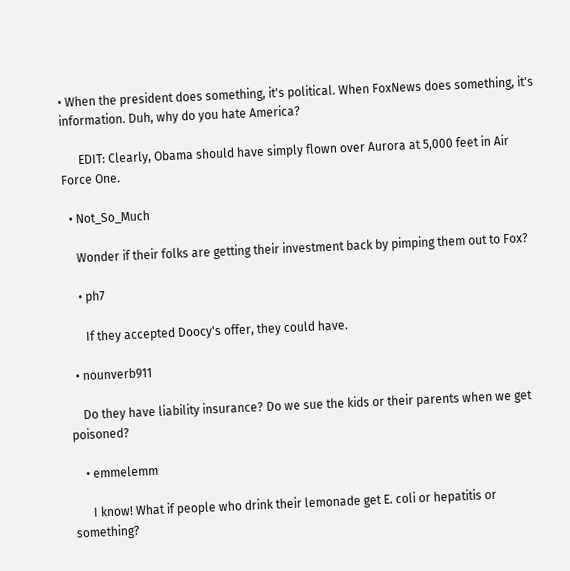• When the president does something, it's political. When FoxNews does something, it's information. Duh, why do you hate America?

      EDIT: Clearly, Obama should have simply flown over Aurora at 5,000 feet in Air Force One.

  • Not_So_Much

    Wonder if their folks are getting their investment back by pimping them out to Fox?

    • ph7

      If they accepted Doocy's offer, they could have.

  • nounverb911

    Do they have liability insurance? Do we sue the kids or their parents when we get poisoned?

    • emmelemm

      I know! What if people who drink their lemonade get E. coli or hepatitis or something?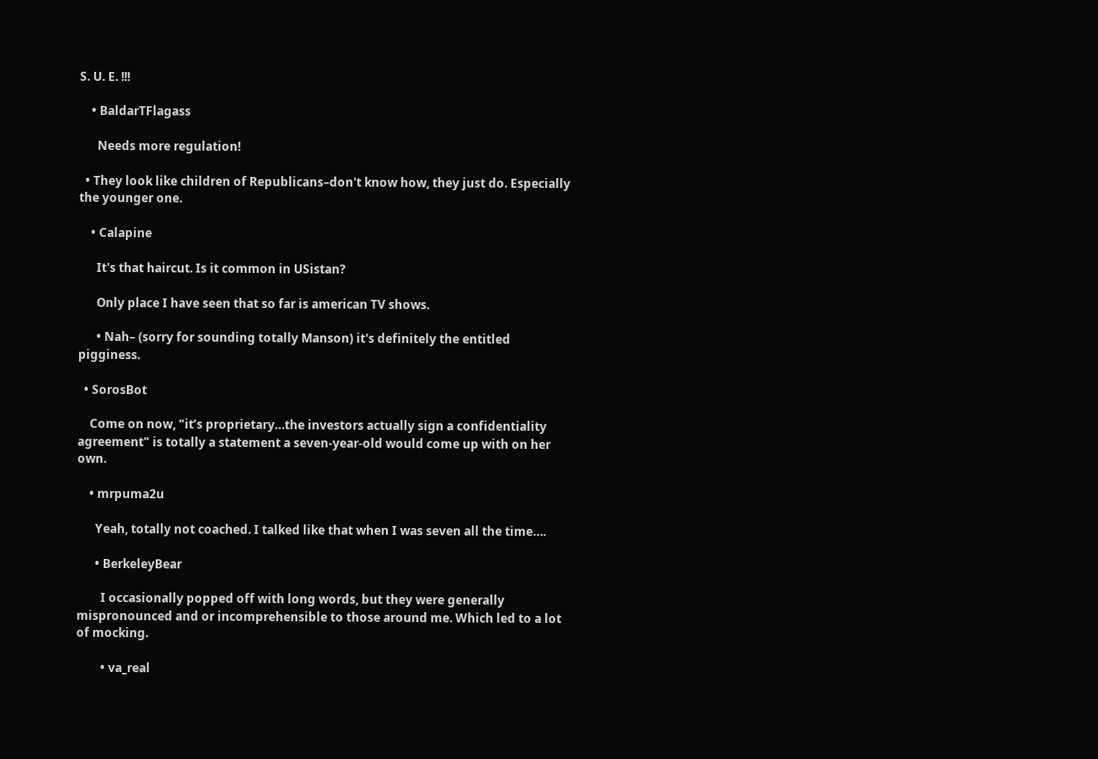S. U. E. !!!

    • BaldarTFlagass

      Needs more regulation!

  • They look like children of Republicans–don't know how, they just do. Especially the younger one.

    • Calapine

      It's that haircut. Is it common in USistan?

      Only place I have seen that so far is american TV shows.

      • Nah– (sorry for sounding totally Manson) it's definitely the entitled pigginess.

  • SorosBot

    Come on now, "it’s proprietary…the investors actually sign a confidentiality agreement" is totally a statement a seven-year-old would come up with on her own.

    • mrpuma2u

      Yeah, totally not coached. I talked like that when I was seven all the time….

      • BerkeleyBear

        I occasionally popped off with long words, but they were generally mispronounced and or incomprehensible to those around me. Which led to a lot of mocking.

        • va_real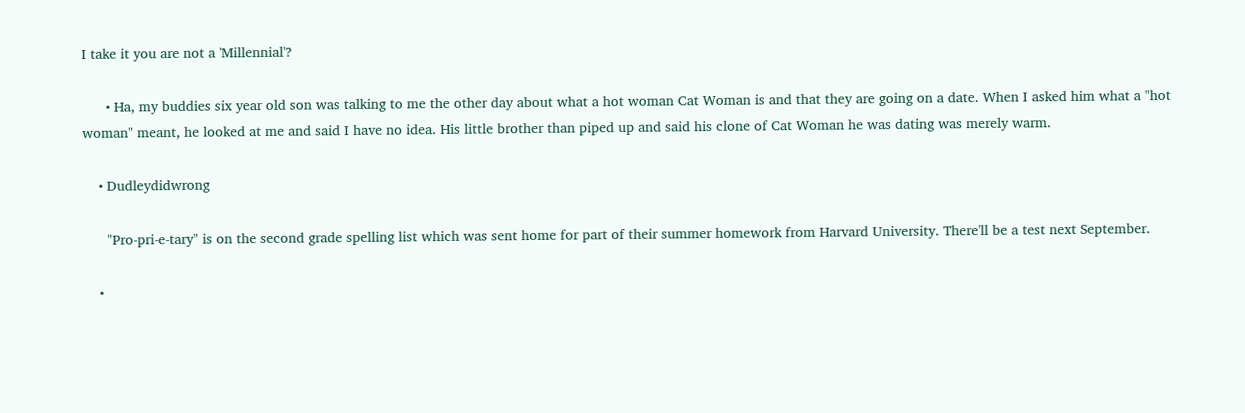I take it you are not a 'Millennial'?

      • Ha, my buddies six year old son was talking to me the other day about what a hot woman Cat Woman is and that they are going on a date. When I asked him what a "hot woman" meant, he looked at me and said I have no idea. His little brother than piped up and said his clone of Cat Woman he was dating was merely warm.

    • Dudleydidwrong

      "Pro-pri-e-tary" is on the second grade spelling list which was sent home for part of their summer homework from Harvard University. There'll be a test next September.

    •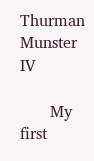Thurman Munster IV

      My first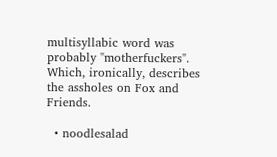multisyllabic word was probably "motherfuckers". Which, ironically, describes the assholes on Fox and Friends.

  • noodlesalad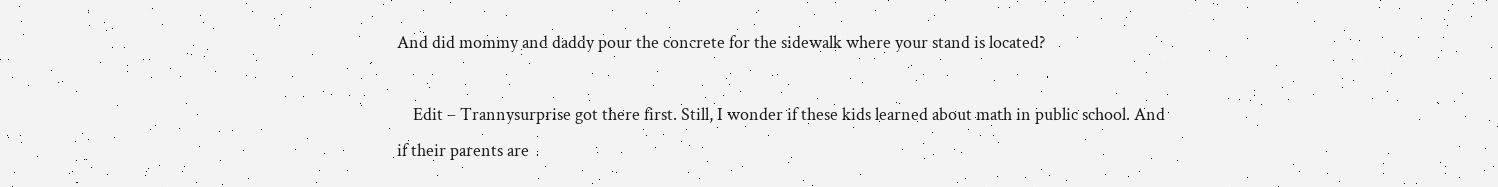And did mommy and daddy pour the concrete for the sidewalk where your stand is located?

    Edit – Trannysurprise got there first. Still, I wonder if these kids learned about math in public school. And if their parents are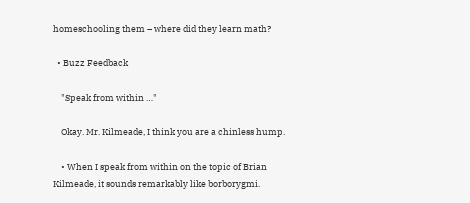homeschooling them – where did they learn math?

  • Buzz Feedback

    "Speak from within …"

    Okay. Mr. Kilmeade, I think you are a chinless hump.

    • When I speak from within on the topic of Brian Kilmeade, it sounds remarkably like borborygmi.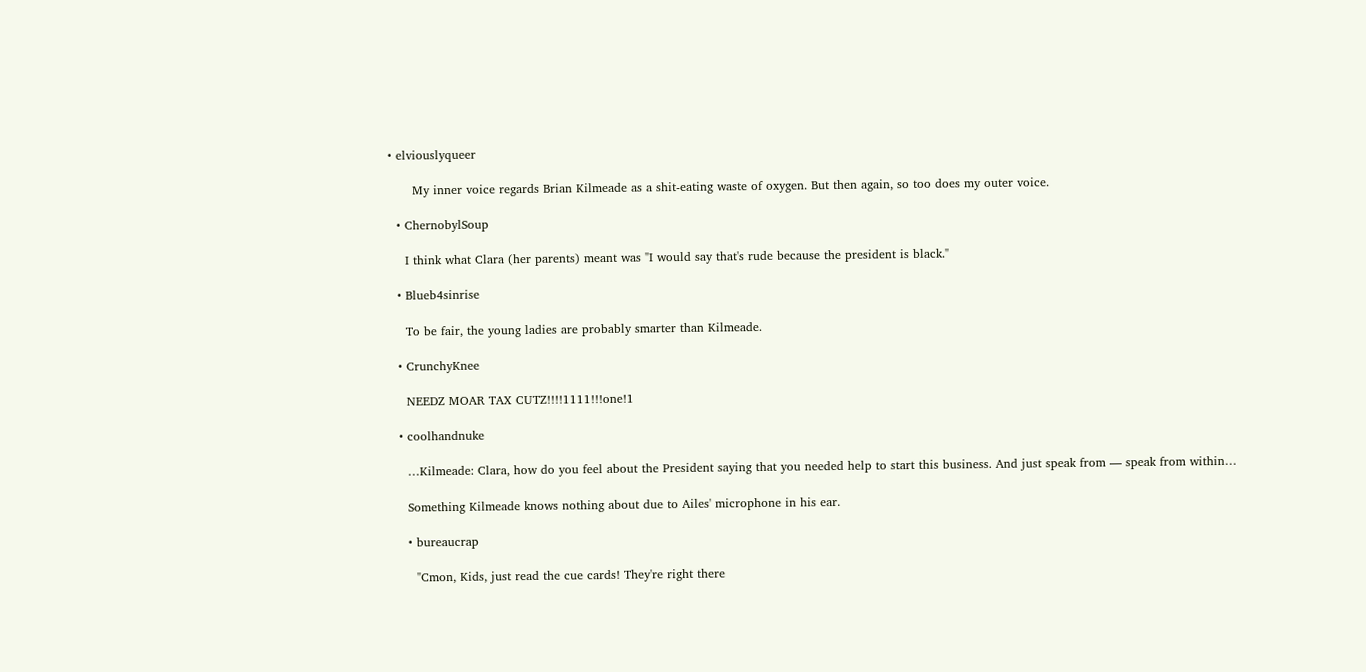• elviouslyqueer

      My inner voice regards Brian Kilmeade as a shit-eating waste of oxygen. But then again, so too does my outer voice.

  • ChernobylSoup

    I think what Clara (her parents) meant was "I would say that's rude because the president is black."

  • Blueb4sinrise

    To be fair, the young ladies are probably smarter than Kilmeade.

  • CrunchyKnee

    NEEDZ MOAR TAX CUTZ!!!!1111!!!one!1

  • coolhandnuke

    …Kilmeade: Clara, how do you feel about the President saying that you needed help to start this business. And just speak from — speak from within…

    Something Kilmeade knows nothing about due to Ailes' microphone in his ear.

    • bureaucrap

      "Cmon, Kids, just read the cue cards! They're right there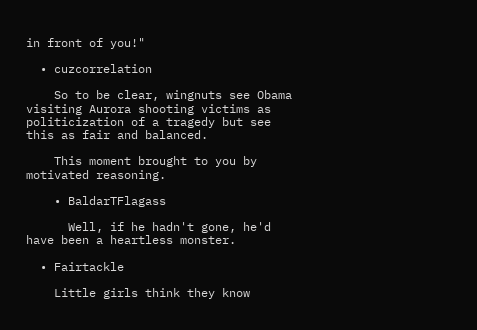in front of you!"

  • cuzcorrelation

    So to be clear, wingnuts see Obama visiting Aurora shooting victims as politicization of a tragedy but see this as fair and balanced.

    This moment brought to you by motivated reasoning.

    • BaldarTFlagass

      Well, if he hadn't gone, he'd have been a heartless monster.

  • Fairtackle

    Little girls think they know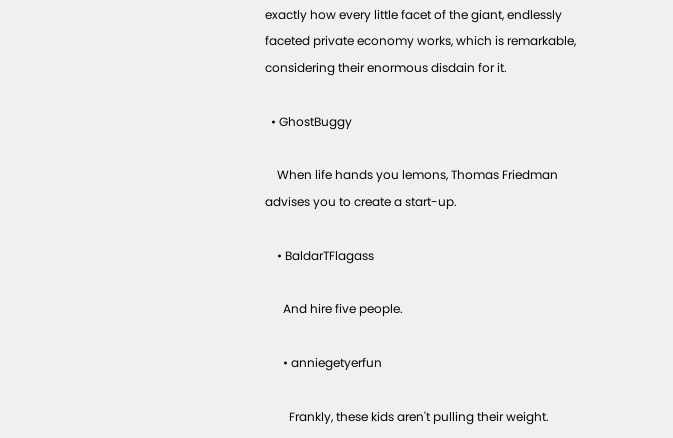exactly how every little facet of the giant, endlessly faceted private economy works, which is remarkable, considering their enormous disdain for it.

  • GhostBuggy

    When life hands you lemons, Thomas Friedman advises you to create a start-up.

    • BaldarTFlagass

      And hire five people.

      • anniegetyerfun

        Frankly, these kids aren't pulling their weight.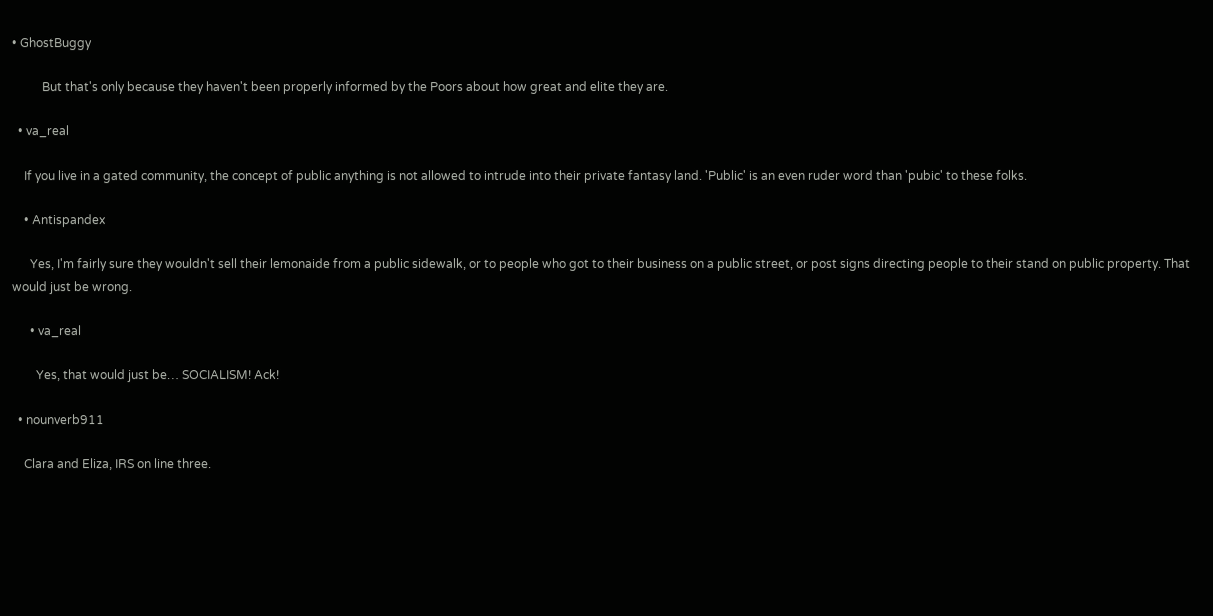• GhostBuggy

          But that's only because they haven't been properly informed by the Poors about how great and elite they are.

  • va_real

    If you live in a gated community, the concept of public anything is not allowed to intrude into their private fantasy land. 'Public' is an even ruder word than 'pubic' to these folks.

    • Antispandex

      Yes, I'm fairly sure they wouldn't sell their lemonaide from a public sidewalk, or to people who got to their business on a public street, or post signs directing people to their stand on public property. That would just be wrong.

      • va_real

        Yes, that would just be… SOCIALISM! Ack!

  • nounverb911

    Clara and Eliza, IRS on line three.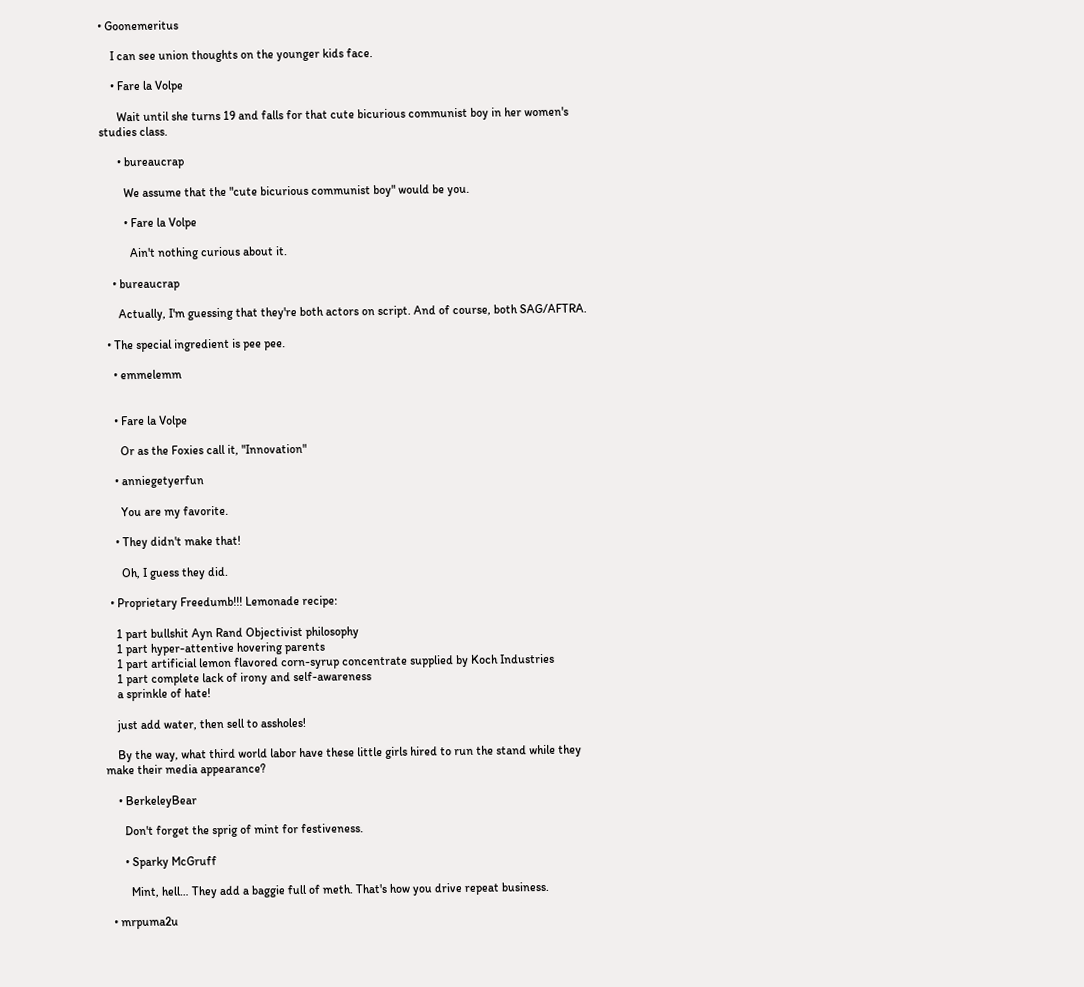• Goonemeritus

    I can see union thoughts on the younger kids face.

    • Fare la Volpe

      Wait until she turns 19 and falls for that cute bicurious communist boy in her women's studies class.

      • bureaucrap

        We assume that the "cute bicurious communist boy" would be you.

        • Fare la Volpe

          Ain't nothing curious about it.

    • bureaucrap

      Actually, I'm guessing that they're both actors on script. And of course, both SAG/AFTRA.

  • The special ingredient is pee pee.

    • emmelemm


    • Fare la Volpe

      Or as the Foxies call it, "Innovation"

    • anniegetyerfun

      You are my favorite.

    • They didn't make that!

      Oh, I guess they did.

  • Proprietary Freedumb!!! Lemonade recipe:

    1 part bullshit Ayn Rand Objectivist philosophy
    1 part hyper-attentive hovering parents
    1 part artificial lemon flavored corn-syrup concentrate supplied by Koch Industries
    1 part complete lack of irony and self-awareness
    a sprinkle of hate!

    just add water, then sell to assholes!

    By the way, what third world labor have these little girls hired to run the stand while they make their media appearance?

    • BerkeleyBear

      Don't forget the sprig of mint for festiveness.

      • Sparky McGruff

        Mint, hell… They add a baggie full of meth. That's how you drive repeat business.

  • mrpuma2u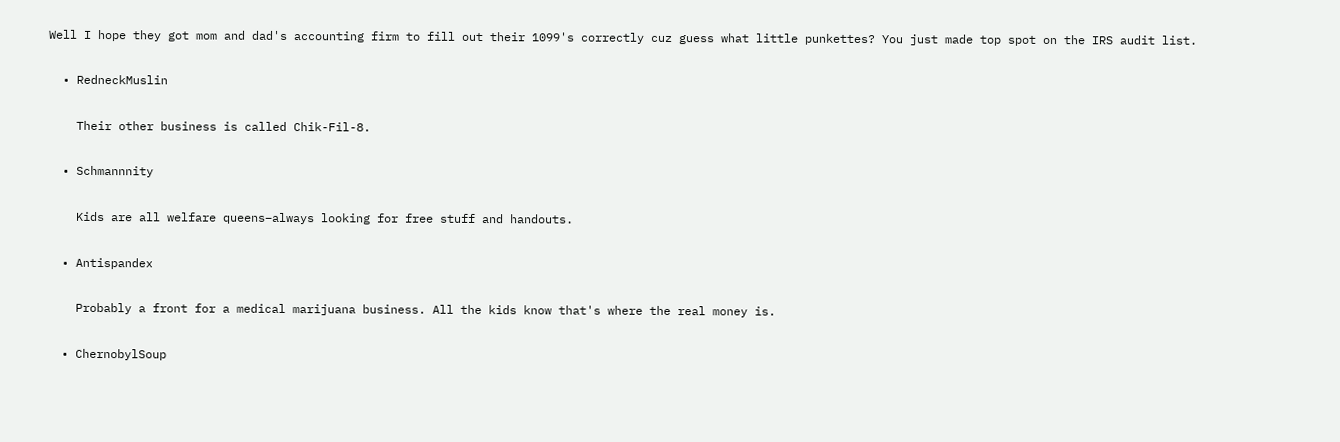Well I hope they got mom and dad's accounting firm to fill out their 1099's correctly cuz guess what little punkettes? You just made top spot on the IRS audit list.

  • RedneckMuslin

    Their other business is called Chik-Fil-8.

  • Schmannnity

    Kids are all welfare queens–always looking for free stuff and handouts.

  • Antispandex

    Probably a front for a medical marijuana business. All the kids know that's where the real money is.

  • ChernobylSoup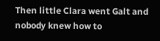Then little Clara went Galt and nobody knew how to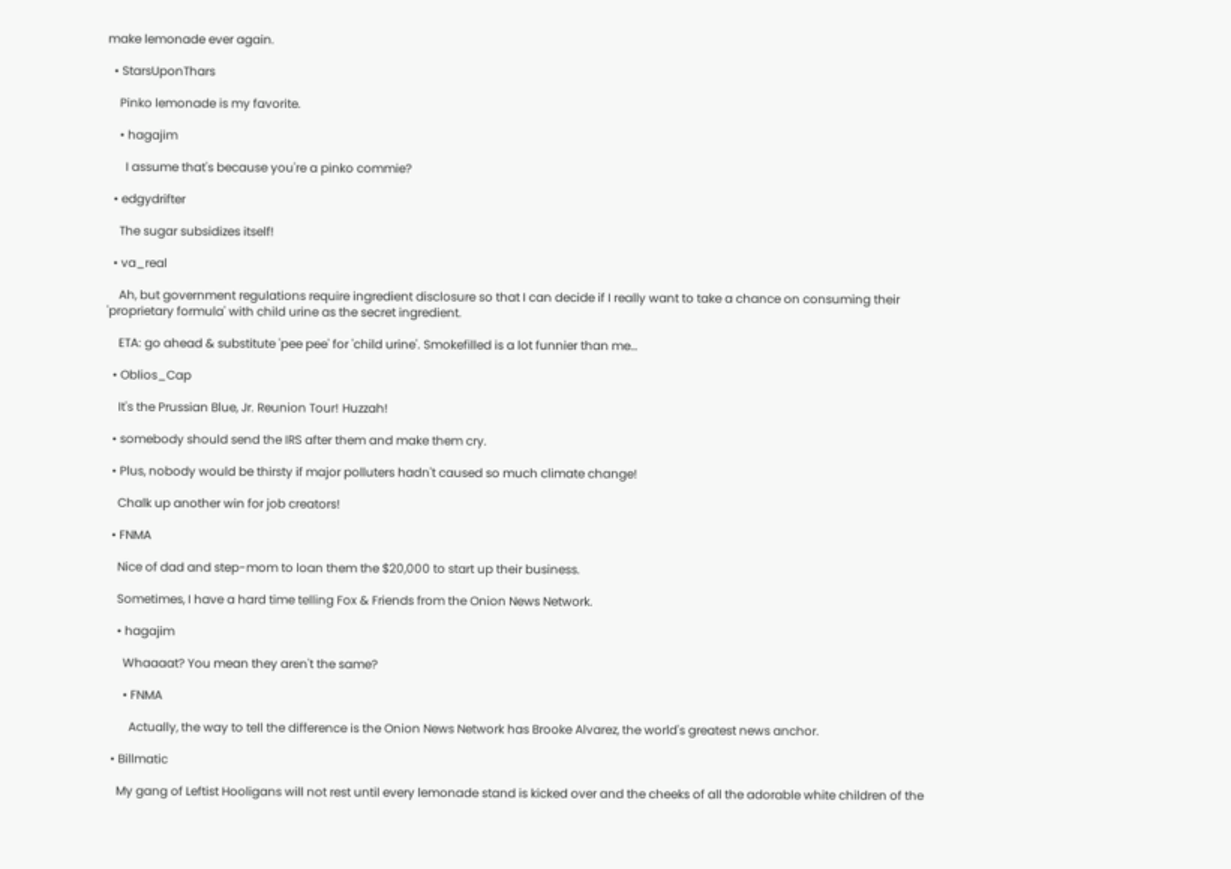make lemonade ever again.

  • StarsUponThars

    Pinko lemonade is my favorite.

    • hagajim

      I assume that's because you're a pinko commie?

  • edgydrifter

    The sugar subsidizes itself!

  • va_real

    Ah, but government regulations require ingredient disclosure so that I can decide if I really want to take a chance on consuming their 'proprietary formula' with child urine as the secret ingredient.

    ETA: go ahead & substitute 'pee pee' for 'child urine'. Smokefilled is a lot funnier than me…

  • Oblios_Cap

    It's the Prussian Blue, Jr. Reunion Tour! Huzzah!

  • somebody should send the IRS after them and make them cry.

  • Plus, nobody would be thirsty if major polluters hadn't caused so much climate change!

    Chalk up another win for job creators!

  • FNMA

    Nice of dad and step-mom to loan them the $20,000 to start up their business.

    Sometimes, I have a hard time telling Fox & Friends from the Onion News Network.

    • hagajim

      Whaaaat? You mean they aren't the same?

      • FNMA

        Actually, the way to tell the difference is the Onion News Network has Brooke Alvarez, the world's greatest news anchor.

  • Billmatic

    My gang of Leftist Hooligans will not rest until every lemonade stand is kicked over and the cheeks of all the adorable white children of the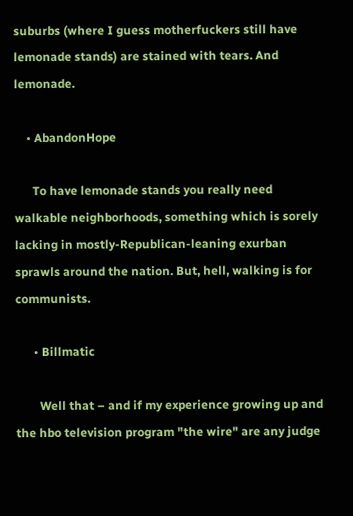suburbs (where I guess motherfuckers still have lemonade stands) are stained with tears. And lemonade.

    • AbandonHope

      To have lemonade stands you really need walkable neighborhoods, something which is sorely lacking in mostly-Republican-leaning exurban sprawls around the nation. But, hell, walking is for communists.

      • Billmatic

        Well that – and if my experience growing up and the hbo television program "the wire" are any judge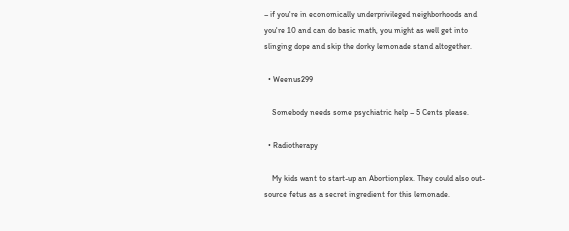– if you're in economically underprivileged neighborhoods and you're 10 and can do basic math, you might as well get into slinging dope and skip the dorky lemonade stand altogether.

  • Weenus299

    Somebody needs some psychiatric help – 5 Cents please.

  • Radiotherapy

    My kids want to start-up an Abortionplex. They could also out-source fetus as a secret ingredient for this lemonade.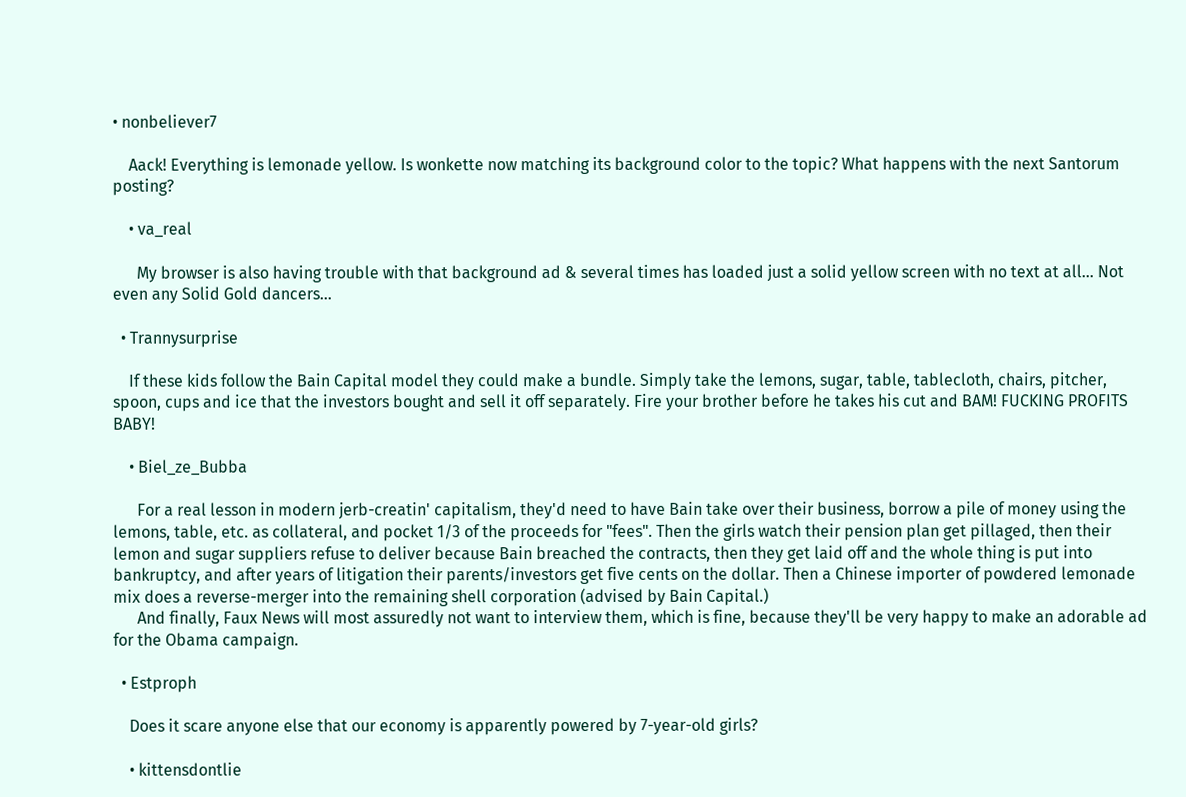• nonbeliever7

    Aack! Everything is lemonade yellow. Is wonkette now matching its background color to the topic? What happens with the next Santorum posting?

    • va_real

      My browser is also having trouble with that background ad & several times has loaded just a solid yellow screen with no text at all… Not even any Solid Gold dancers…

  • Trannysurprise

    If these kids follow the Bain Capital model they could make a bundle. Simply take the lemons, sugar, table, tablecloth, chairs, pitcher, spoon, cups and ice that the investors bought and sell it off separately. Fire your brother before he takes his cut and BAM! FUCKING PROFITS BABY!

    • Biel_ze_Bubba

      For a real lesson in modern jerb-creatin' capitalism, they'd need to have Bain take over their business, borrow a pile of money using the lemons, table, etc. as collateral, and pocket 1/3 of the proceeds for "fees". Then the girls watch their pension plan get pillaged, then their lemon and sugar suppliers refuse to deliver because Bain breached the contracts, then they get laid off and the whole thing is put into bankruptcy, and after years of litigation their parents/investors get five cents on the dollar. Then a Chinese importer of powdered lemonade mix does a reverse-merger into the remaining shell corporation (advised by Bain Capital.)
      And finally, Faux News will most assuredly not want to interview them, which is fine, because they'll be very happy to make an adorable ad for the Obama campaign.

  • Estproph

    Does it scare anyone else that our economy is apparently powered by 7-year-old girls?

    • kittensdontlie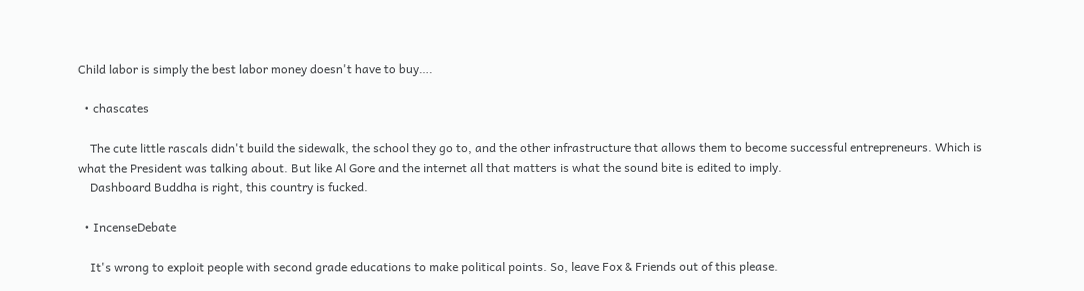Child labor is simply the best labor money doesn't have to buy….

  • chascates

    The cute little rascals didn't build the sidewalk, the school they go to, and the other infrastructure that allows them to become successful entrepreneurs. Which is what the President was talking about. But like Al Gore and the internet all that matters is what the sound bite is edited to imply.
    Dashboard Buddha is right, this country is fucked.

  • IncenseDebate

    It's wrong to exploit people with second grade educations to make political points. So, leave Fox & Friends out of this please.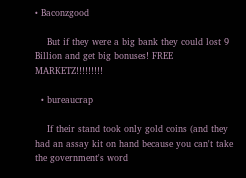• Baconzgood

    But if they were a big bank they could lost 9 Billion and get big bonuses! FREE MARKETZ!!!!!!!!!

  • bureaucrap

    If their stand took only gold coins (and they had an assay kit on hand because you can't take the government's word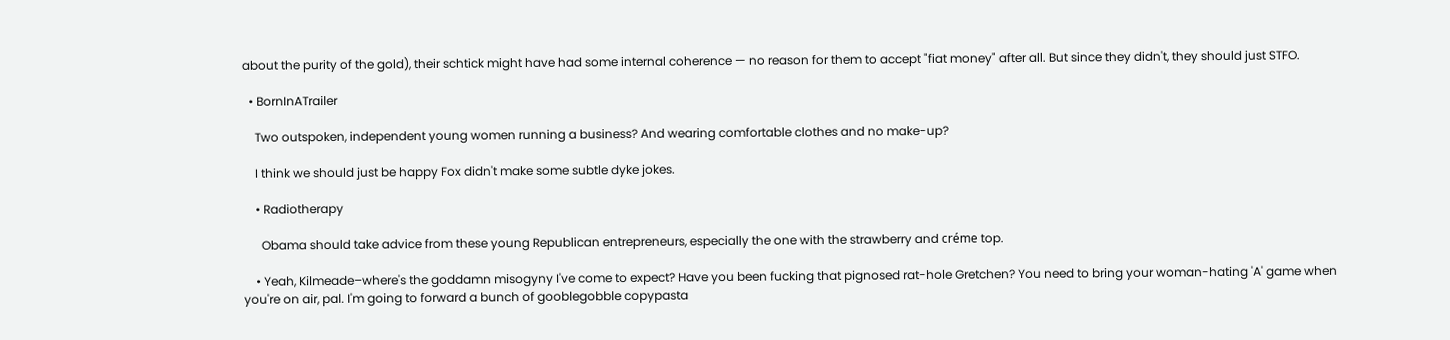about the purity of the gold), their schtick might have had some internal coherence — no reason for them to accept "fiat money" after all. But since they didn't, they should just STFO.

  • BornInATrailer

    Two outspoken, independent young women running a business? And wearing comfortable clothes and no make-up?

    I think we should just be happy Fox didn't make some subtle dyke jokes.

    • Radiotherapy

      Obama should take advice from these young Republican entrepreneurs, especially the one with the strawberry and créme top.

    • Yeah, Kilmeade–where's the goddamn misogyny I've come to expect? Have you been fucking that pignosed rat-hole Gretchen? You need to bring your woman-hating 'A' game when you're on air, pal. I'm going to forward a bunch of gooblegobble copypasta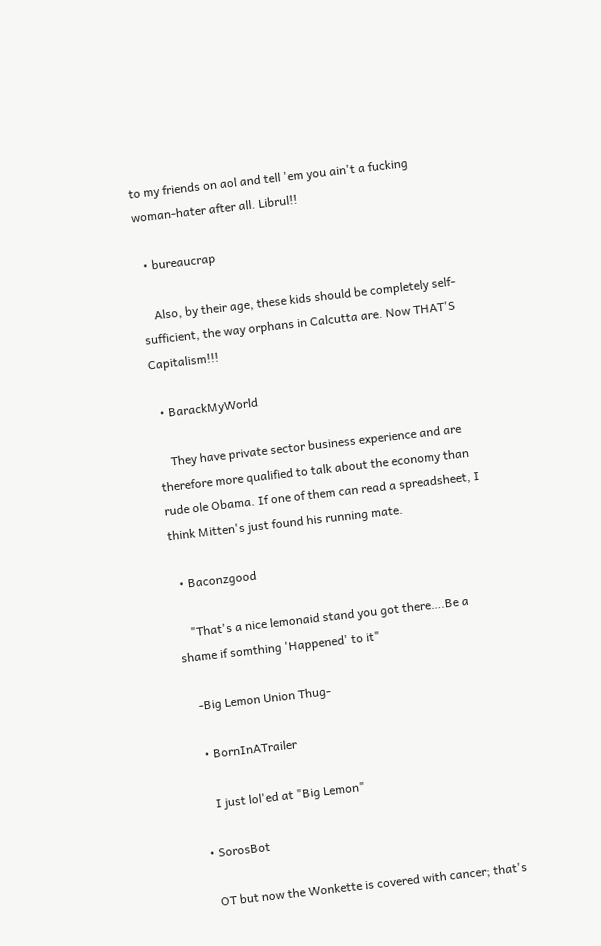to my friends on aol and tell 'em you ain't a fucking woman-hater after all. Librul!!

  • bureaucrap

    Also, by their age, these kids should be completely self-sufficient, the way orphans in Calcutta are. Now THAT'S Capitalism!!!

  • BarackMyWorld

    They have private sector business experience and are therefore more qualified to talk about the economy than rude ole Obama. If one of them can read a spreadsheet, I think Mitten's just found his running mate.

  • Baconzgood

    "That's a nice lemonaid stand you got there….Be a shame if somthing 'Happened' to it"

    -Big Lemon Union Thug-

    • BornInATrailer

      I just lol'ed at "Big Lemon"

  • SorosBot

    OT but now the Wonkette is covered with cancer; that's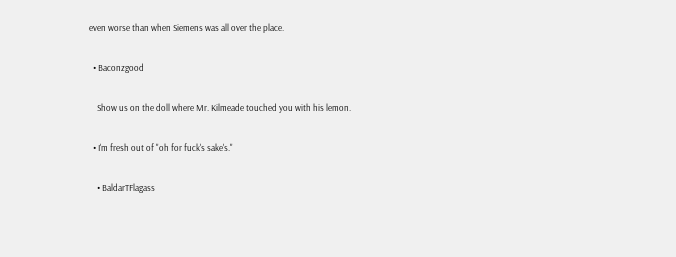even worse than when Siemens was all over the place.

  • Baconzgood

    Show us on the doll where Mr. Kilmeade touched you with his lemon.

  • I'm fresh out of "oh for fuck's sake's."

    • BaldarTFlagass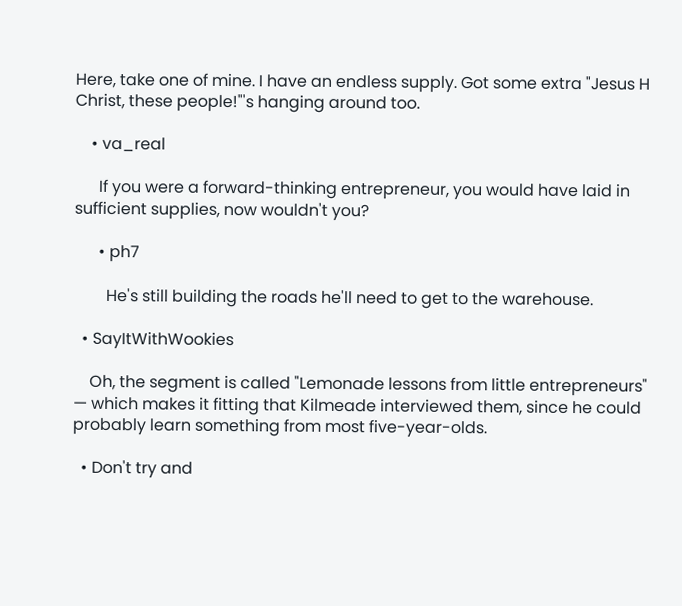Here, take one of mine. I have an endless supply. Got some extra "Jesus H Christ, these people!"'s hanging around too.

    • va_real

      If you were a forward-thinking entrepreneur, you would have laid in sufficient supplies, now wouldn't you?

      • ph7

        He's still building the roads he'll need to get to the warehouse.

  • SayItWithWookies

    Oh, the segment is called "Lemonade lessons from little entrepreneurs" — which makes it fitting that Kilmeade interviewed them, since he could probably learn something from most five-year-olds.

  • Don't try and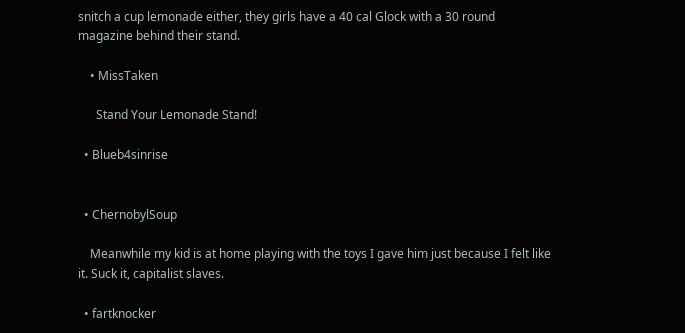snitch a cup lemonade either, they girls have a 40 cal Glock with a 30 round magazine behind their stand.

    • MissTaken

      Stand Your Lemonade Stand!

  • Blueb4sinrise


  • ChernobylSoup

    Meanwhile my kid is at home playing with the toys I gave him just because I felt like it. Suck it, capitalist slaves.

  • fartknocker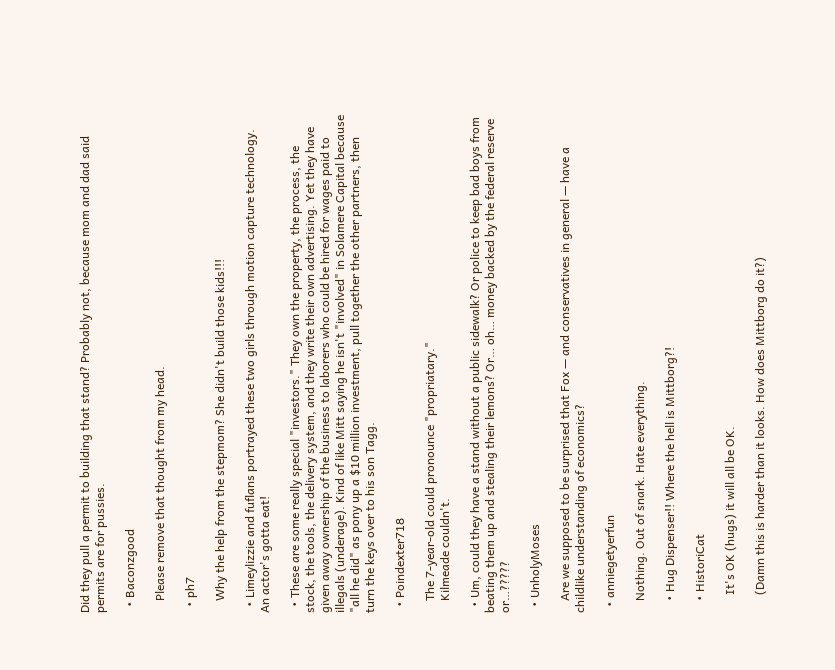Did they pull a permit to building that stand? Probably not, because mom and dad said permits are for pussies.

  • Baconzgood

    Please remove that thought from my head.

  • ph7

    Why the help from the stepmom? She didn't build those kids!!!

  • Limeylizzie and fuflans portrayed these two girls through motion capture technology. An actor's gotta eat!

  • These are some really special "investors." They own the property, the process, the stock, the tools, the delivery system, and they write their own advertising. Yet they have given away ownership of the business to laborers who could be hired for wages paid to illegals (underage). Kind of like Mitt saying he isn't "involved" in Solamere Capital because "all he did" as pony up a $10 million investment, pull together the other partners, then turn the keys over to his son Tagg.

  • Poindexter718

    The 7-year-old could pronounce "propriatary."
    Kilmeade couldn't.

  • Um, could they have a stand without a public sidewalk? Or police to keep bad boys from beating them up and stealing their lemons? Or… oh… money backed by the federal reserve or…?????

  • UnholyMoses

    Are we supposed to be surprised that Fox — and conservatives in general — have a childlike understanding of economics?

  • anniegetyerfun

    Nothing. Out of snark. Hate everything.

    • Hug Dispenser!! Where the hell is Mittborg?!

    • HistoriCat

      It's OK (hugs) it will all be OK.

      (Damn this is harder than it looks. How does Mittborg do it?)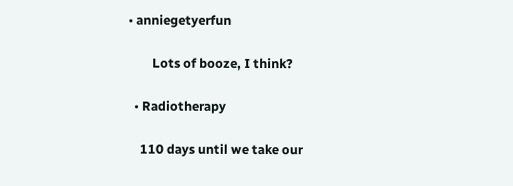• anniegetyerfun

        Lots of booze, I think?

  • Radiotherapy

    110 days until we take our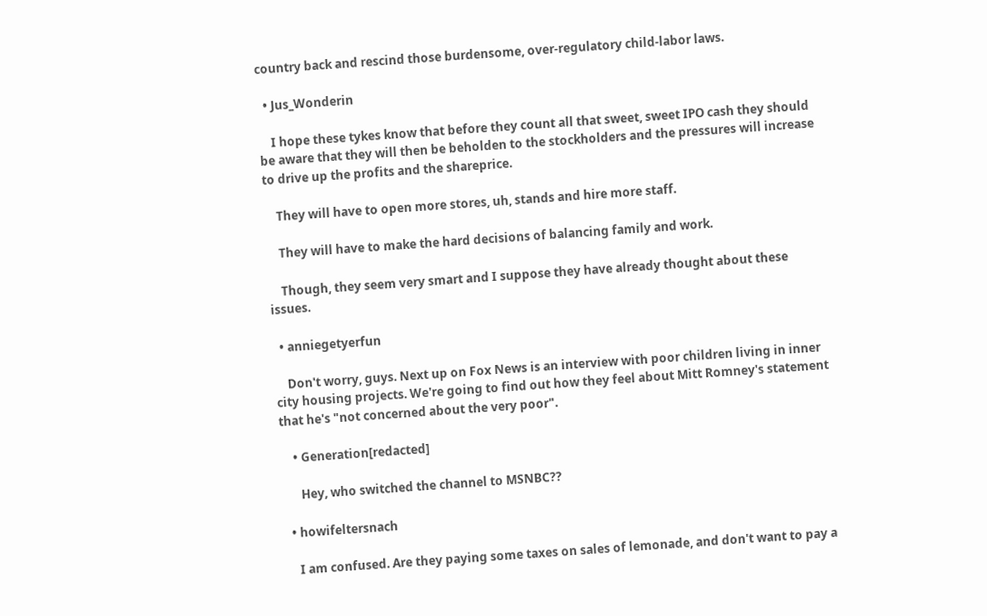country back and rescind those burdensome, over-regulatory child-labor laws.

  • Jus_Wonderin

    I hope these tykes know that before they count all that sweet, sweet IPO cash they should be aware that they will then be beholden to the stockholders and the pressures will increase to drive up the profits and the shareprice.

    They will have to open more stores, uh, stands and hire more staff.

    They will have to make the hard decisions of balancing family and work.

    Though, they seem very smart and I suppose they have already thought about these issues.

  • anniegetyerfun

    Don't worry, guys. Next up on Fox News is an interview with poor children living in inner city housing projects. We're going to find out how they feel about Mitt Romney's statement that he's "not concerned about the very poor".

    • Generation[redacted]

      Hey, who switched the channel to MSNBC??

  • howifeltersnach

    I am confused. Are they paying some taxes on sales of lemonade, and don't want to pay a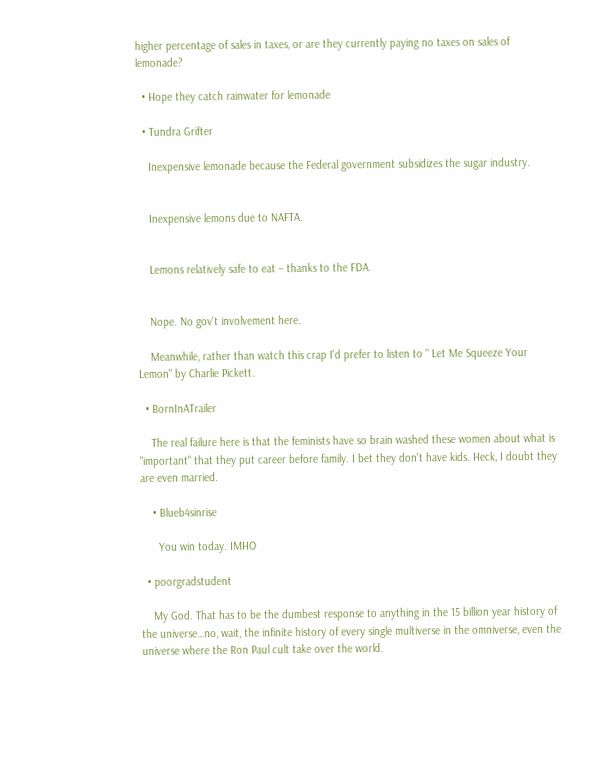higher percentage of sales in taxes, or are they currently paying no taxes on sales of lemonade?

  • Hope they catch rainwater for lemonade

  • Tundra Grifter

    Inexpensive lemonade because the Federal government subsidizes the sugar industry.


    Inexpensive lemons due to NAFTA.


    Lemons relatively safe to eat – thanks to the FDA.


    Nope. No gov't involvement here.

    Meanwhile, rather than watch this crap I'd prefer to listen to " Let Me Squeeze Your Lemon" by Charlie Pickett.

  • BornInATrailer

    The real failure here is that the feminists have so brain washed these women about what is "important" that they put career before family. I bet they don't have kids. Heck, I doubt they are even married.

    • Blueb4sinrise

      You win today. IMHO

  • poorgradstudent

    My God. That has to be the dumbest response to anything in the 15 billion year history of the universe…no, wait, the infinite history of every single multiverse in the omniverse, even the universe where the Ron Paul cult take over the world.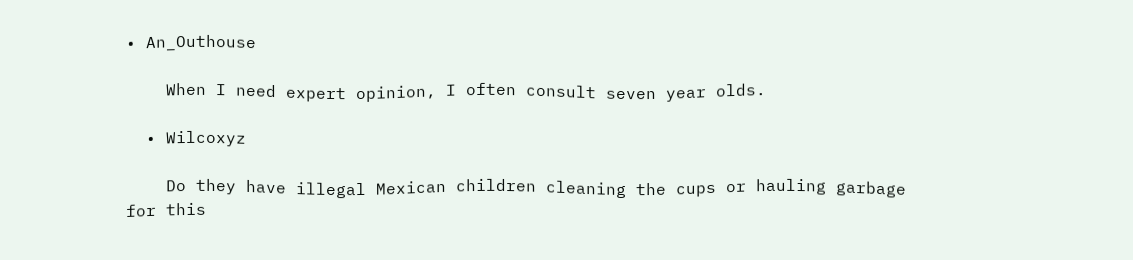• An_Outhouse

    When I need expert opinion, I often consult seven year olds.

  • Wilcoxyz

    Do they have illegal Mexican children cleaning the cups or hauling garbage for this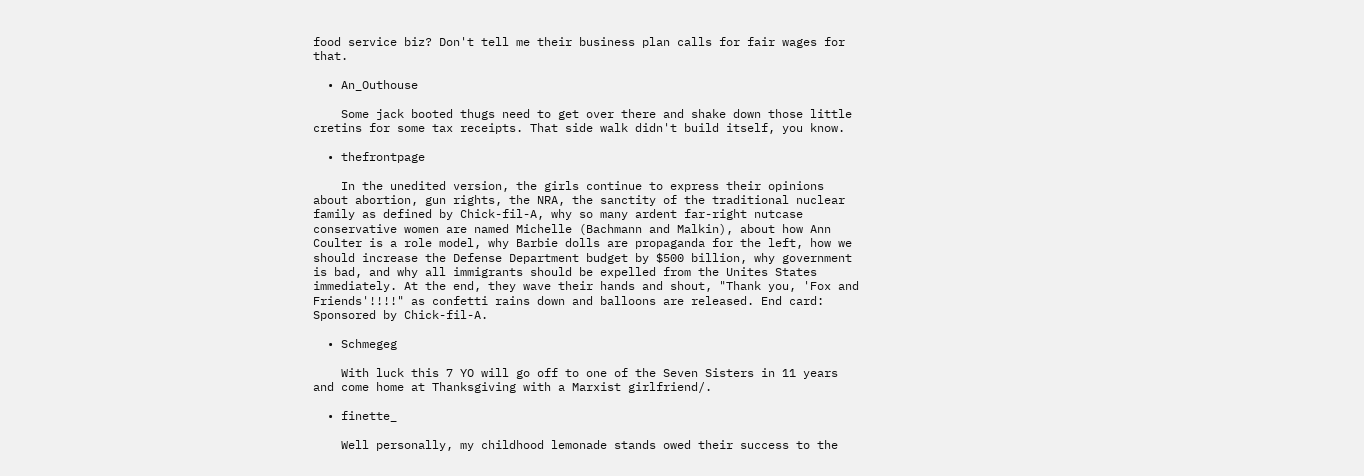food service biz? Don't tell me their business plan calls for fair wages for that.

  • An_Outhouse

    Some jack booted thugs need to get over there and shake down those little cretins for some tax receipts. That side walk didn't build itself, you know.

  • thefrontpage

    In the unedited version, the girls continue to express their opinions about abortion, gun rights, the NRA, the sanctity of the traditional nuclear family as defined by Chick-fil-A, why so many ardent far-right nutcase conservative women are named Michelle (Bachmann and Malkin), about how Ann Coulter is a role model, why Barbie dolls are propaganda for the left, how we should increase the Defense Department budget by $500 billion, why government is bad, and why all immigrants should be expelled from the Unites States immediately. At the end, they wave their hands and shout, "Thank you, 'Fox and Friends'!!!!" as confetti rains down and balloons are released. End card: Sponsored by Chick-fil-A.

  • Schmegeg

    With luck this 7 YO will go off to one of the Seven Sisters in 11 years and come home at Thanksgiving with a Marxist girlfriend/.

  • finette_

    Well personally, my childhood lemonade stands owed their success to the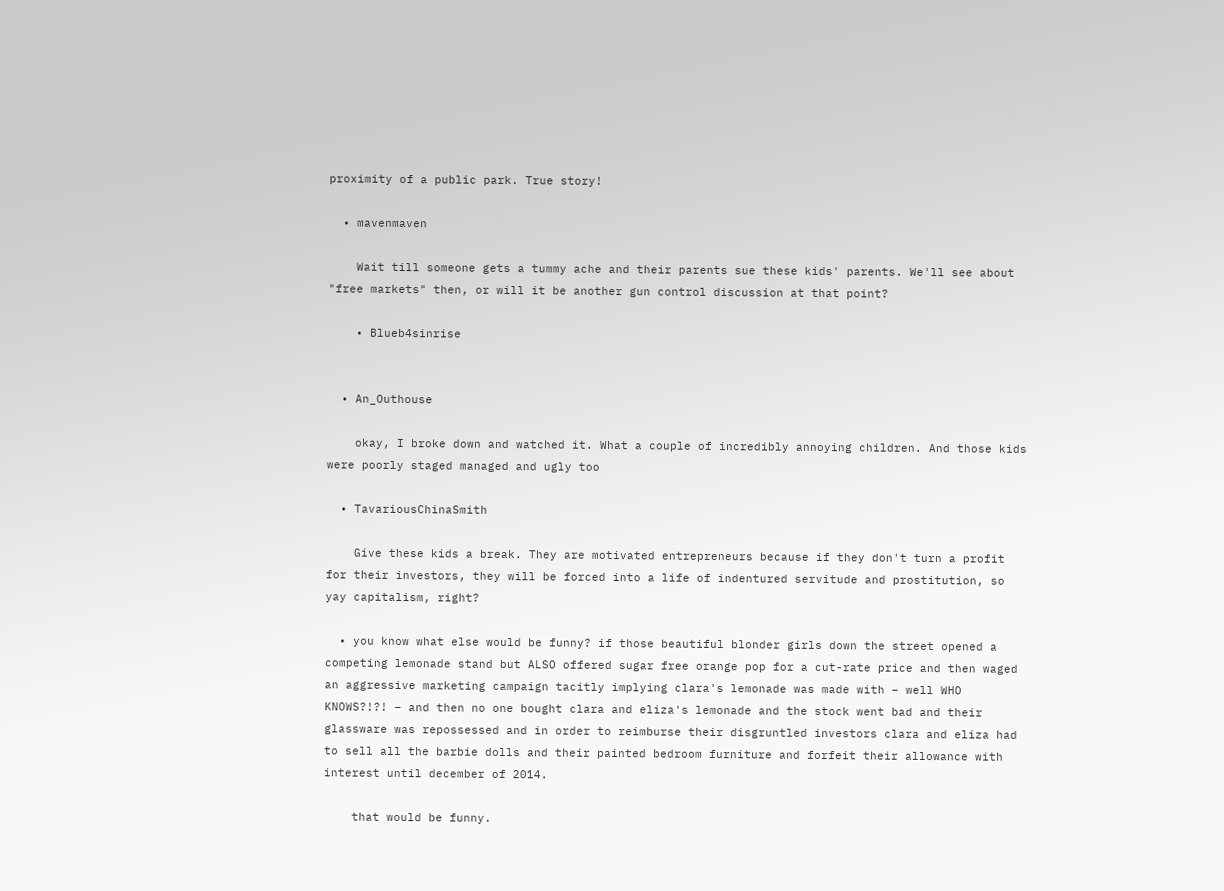proximity of a public park. True story!

  • mavenmaven

    Wait till someone gets a tummy ache and their parents sue these kids' parents. We'll see about "free markets" then, or will it be another gun control discussion at that point?

    • Blueb4sinrise


  • An_Outhouse

    okay, I broke down and watched it. What a couple of incredibly annoying children. And those kids were poorly staged managed and ugly too

  • TavariousChinaSmith

    Give these kids a break. They are motivated entrepreneurs because if they don't turn a profit for their investors, they will be forced into a life of indentured servitude and prostitution, so yay capitalism, right?

  • you know what else would be funny? if those beautiful blonder girls down the street opened a competing lemonade stand but ALSO offered sugar free orange pop for a cut-rate price and then waged an aggressive marketing campaign tacitly implying clara's lemonade was made with – well WHO KNOWS?!?! – and then no one bought clara and eliza's lemonade and the stock went bad and their glassware was repossessed and in order to reimburse their disgruntled investors clara and eliza had to sell all the barbie dolls and their painted bedroom furniture and forfeit their allowance with interest until december of 2014.

    that would be funny.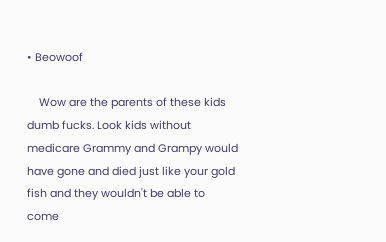• Beowoof

    Wow are the parents of these kids dumb fucks. Look kids without medicare Grammy and Grampy would have gone and died just like your gold fish and they wouldn't be able to come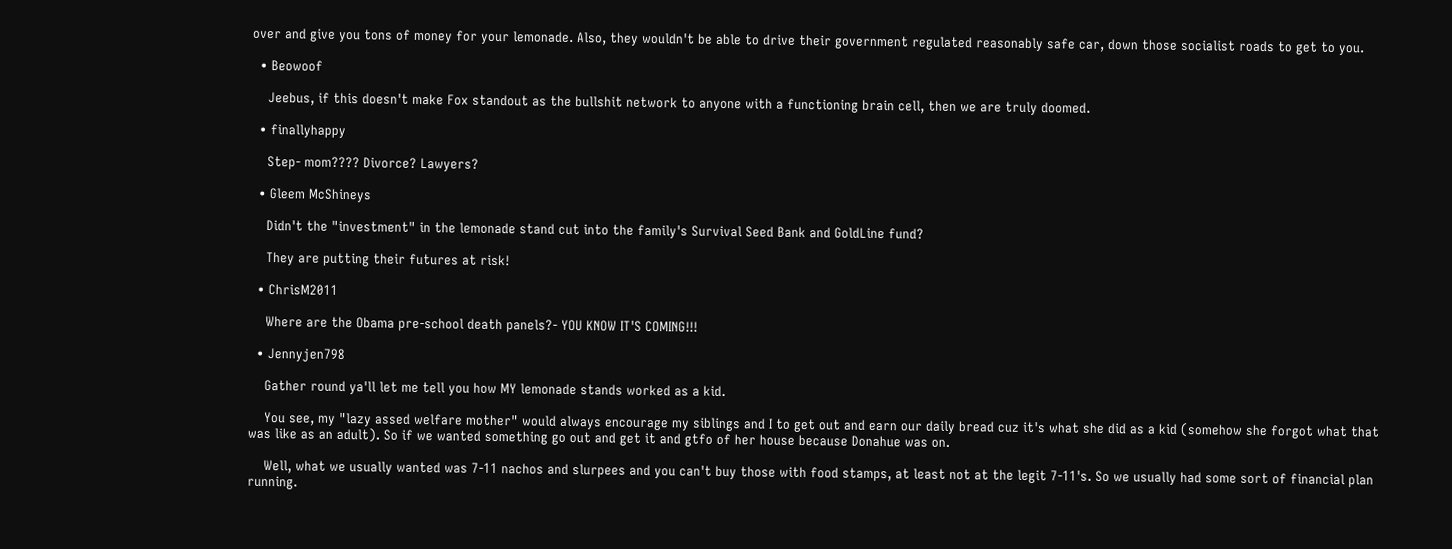over and give you tons of money for your lemonade. Also, they wouldn't be able to drive their government regulated reasonably safe car, down those socialist roads to get to you.

  • Beowoof

    Jeebus, if this doesn't make Fox standout as the bullshit network to anyone with a functioning brain cell, then we are truly doomed.

  • finallyhappy

    Step- mom???? Divorce? Lawyers?

  • Gleem McShineys

    Didn't the "investment" in the lemonade stand cut into the family's Survival Seed Bank and GoldLine fund?

    They are putting their futures at risk!

  • ChrisM2011

    Where are the Obama pre-school death panels?- YOU KNOW IT'S COMING!!!

  • Jennyjen798

    Gather round ya'll let me tell you how MY lemonade stands worked as a kid.

    You see, my "lazy assed welfare mother" would always encourage my siblings and I to get out and earn our daily bread cuz it's what she did as a kid (somehow she forgot what that was like as an adult). So if we wanted something go out and get it and gtfo of her house because Donahue was on.

    Well, what we usually wanted was 7-11 nachos and slurpees and you can't buy those with food stamps, at least not at the legit 7-11's. So we usually had some sort of financial plan running.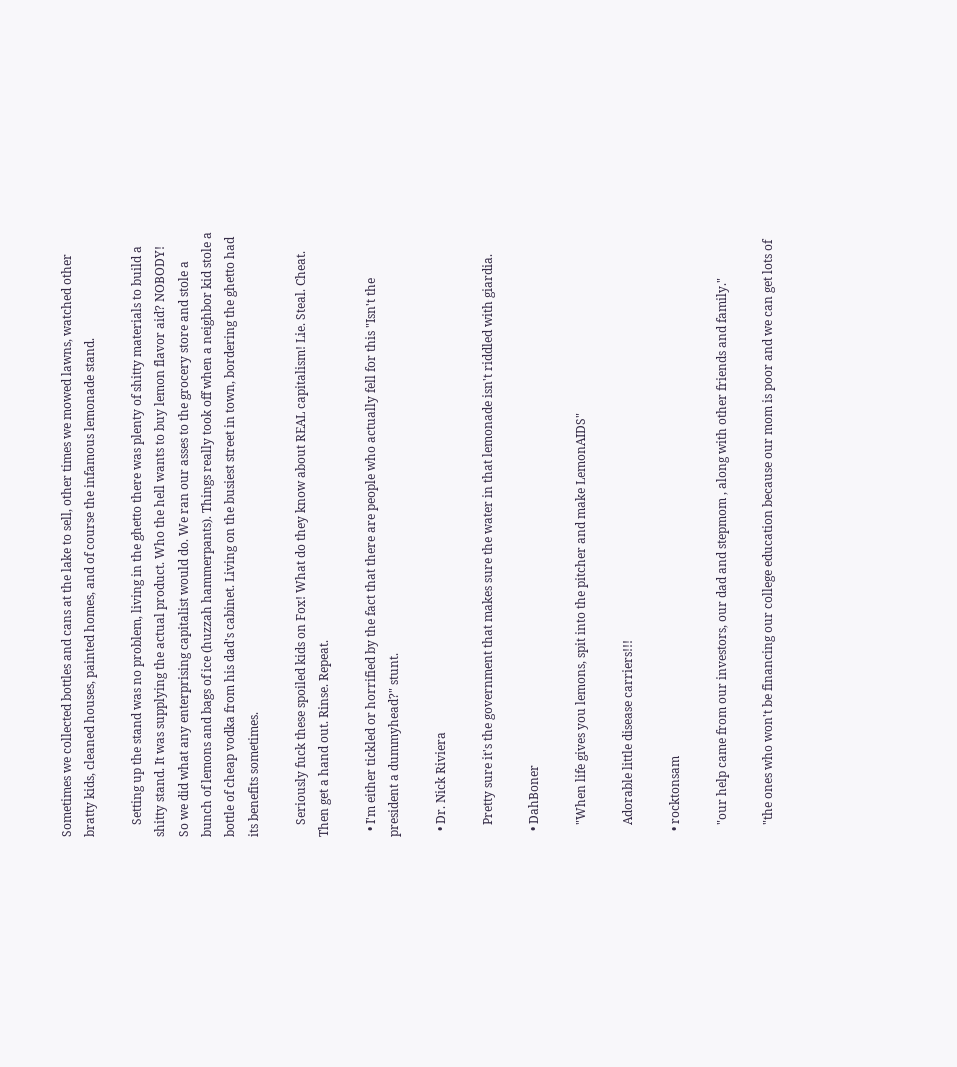Sometimes we collected bottles and cans at the lake to sell, other times we mowed lawns, watched other bratty kids, cleaned houses, painted homes, and of course the infamous lemonade stand.

    Setting up the stand was no problem, living in the ghetto there was plenty of shitty materials to build a shitty stand. It was supplying the actual product. Who the hell wants to buy lemon flavor aid? NOBODY! So we did what any enterprising capitalist would do. We ran our asses to the grocery store and stole a bunch of lemons and bags of ice (huzzah hammerpants). Things really took off when a neighbor kid stole a bottle of cheap vodka from his dad's cabinet. Living on the busiest street in town, bordering the ghetto had its benefits sometimes.

    Seriously fuck these spoiled kids on Fox! What do they know about REAL capitalism! Lie. Steal. Cheat. Then get a hand out. Rinse. Repeat.

  • I'm either tickled or horrified by the fact that there are people who actually fell for this "Isn't the president a dummyhead?" stunt.

  • Dr. Nick Riviera

    Pretty sure it's the government that makes sure the water in that lemonade isn't riddled with giardia.

  • DahBoner

    "When life gives you lemons, spit into the pitcher and make LemonAIDS"

    Adorable little disease carriers!!!

  • rocktonsam

    "our help came from our investors, our dad and stepmom , along with other friends and family."

    "the ones who won't be financing our college education because our mom is poor and we can get lots of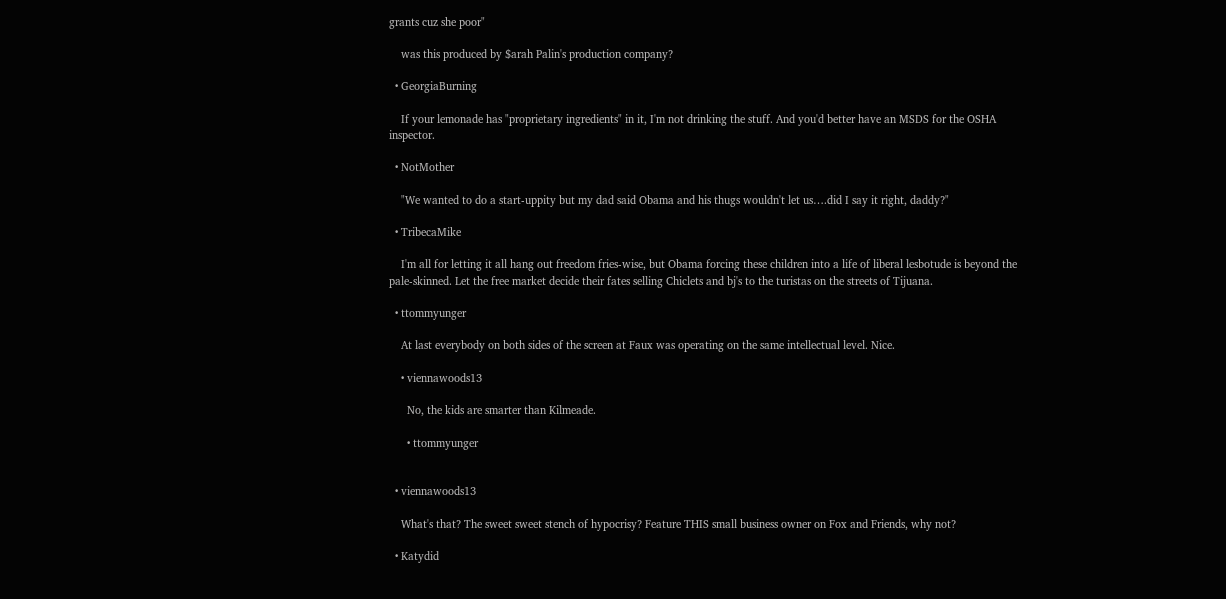grants cuz she poor"

    was this produced by $arah Palin's production company?

  • GeorgiaBurning

    If your lemonade has "proprietary ingredients" in it, I'm not drinking the stuff. And you'd better have an MSDS for the OSHA inspector.

  • NotMother

    "We wanted to do a start-uppity but my dad said Obama and his thugs wouldn't let us….did I say it right, daddy?"

  • TribecaMike

    I'm all for letting it all hang out freedom fries-wise, but Obama forcing these children into a life of liberal lesbotude is beyond the pale-skinned. Let the free market decide their fates selling Chiclets and bj's to the turistas on the streets of Tijuana.

  • ttommyunger

    At last everybody on both sides of the screen at Faux was operating on the same intellectual level. Nice.

    • viennawoods13

      No, the kids are smarter than Kilmeade.

      • ttommyunger


  • viennawoods13

    What's that? The sweet sweet stench of hypocrisy? Feature THIS small business owner on Fox and Friends, why not?

  • Katydid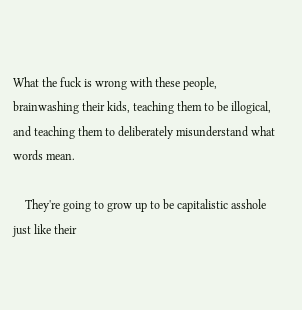What the fuck is wrong with these people, brainwashing their kids, teaching them to be illogical, and teaching them to deliberately misunderstand what words mean.

    They're going to grow up to be capitalistic asshole just like their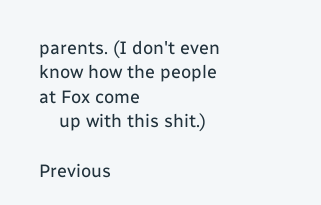parents. (I don't even know how the people at Fox come
    up with this shit.)

Previous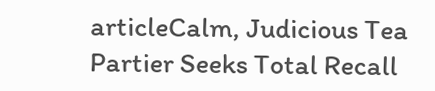articleCalm, Judicious Tea Partier Seeks Total Recall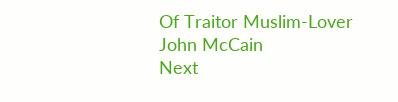Of Traitor Muslim-Lover John McCain
Next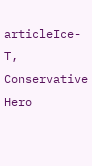articleIce-T, Conservative Hero